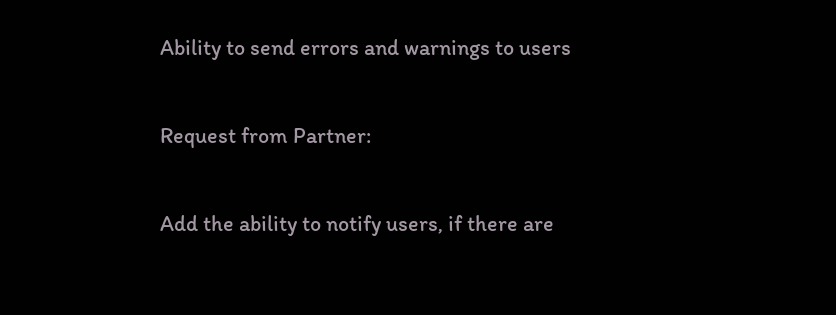Ability to send errors and warnings to users

Request from Partner:

Add the ability to notify users, if there are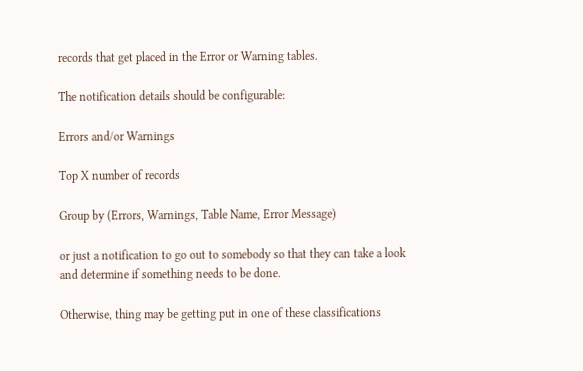records that get placed in the Error or Warning tables.

The notification details should be configurable:

Errors and/or Warnings

Top X number of records

Group by (Errors, Warnings, Table Name, Error Message)

or just a notification to go out to somebody so that they can take a look and determine if something needs to be done.

Otherwise, thing may be getting put in one of these classifications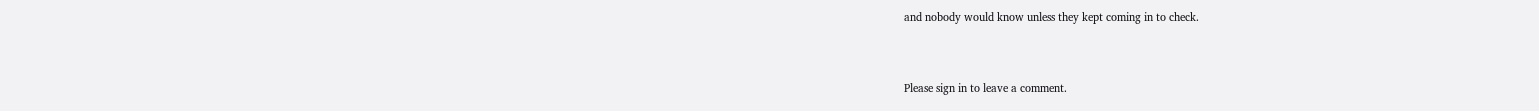and nobody would know unless they kept coming in to check.


Please sign in to leave a comment.